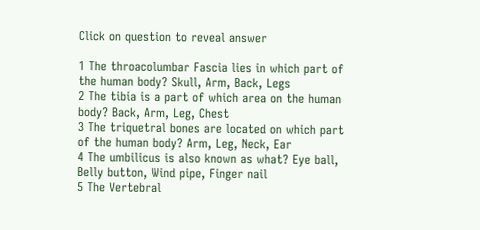Click on question to reveal answer

1 The throacolumbar Fascia lies in which part of the human body? Skull, Arm, Back, Legs
2 The tibia is a part of which area on the human body? Back, Arm, Leg, Chest
3 The triquetral bones are located on which part of the human body? Arm, Leg, Neck, Ear
4 The umbilicus is also known as what? Eye ball, Belly button, Wind pipe, Finger nail
5 The Vertebral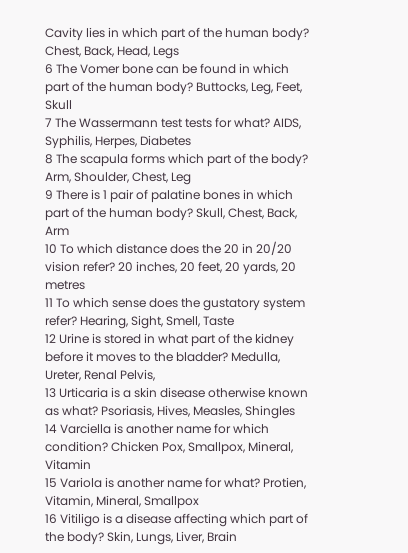Cavity lies in which part of the human body? Chest, Back, Head, Legs
6 The Vomer bone can be found in which part of the human body? Buttocks, Leg, Feet, Skull
7 The Wassermann test tests for what? AIDS, Syphilis, Herpes, Diabetes
8 The scapula forms which part of the body? Arm, Shoulder, Chest, Leg
9 There is 1 pair of palatine bones in which part of the human body? Skull, Chest, Back, Arm
10 To which distance does the 20 in 20/20 vision refer? 20 inches, 20 feet, 20 yards, 20 metres
11 To which sense does the gustatory system refer? Hearing, Sight, Smell, Taste
12 Urine is stored in what part of the kidney before it moves to the bladder? Medulla, Ureter, Renal Pelvis,
13 Urticaria is a skin disease otherwise known as what? Psoriasis, Hives, Measles, Shingles
14 Varciella is another name for which condition? Chicken Pox, Smallpox, Mineral, Vitamin
15 Variola is another name for what? Protien, Vitamin, Mineral, Smallpox
16 Vitiligo is a disease affecting which part of the body? Skin, Lungs, Liver, Brain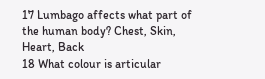17 Lumbago affects what part of the human body? Chest, Skin, Heart, Back
18 What colour is articular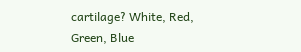cartilage? White, Red, Green, Blue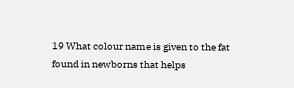19 What colour name is given to the fat found in newborns that helps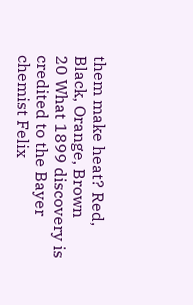them make heat? Red, Black, Orange, Brown
20 What 1899 discovery is credited to the Bayer chemist Felix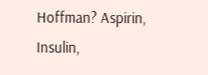Hoffman? Aspirin, Insulin,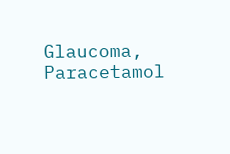Glaucoma, Paracetamol